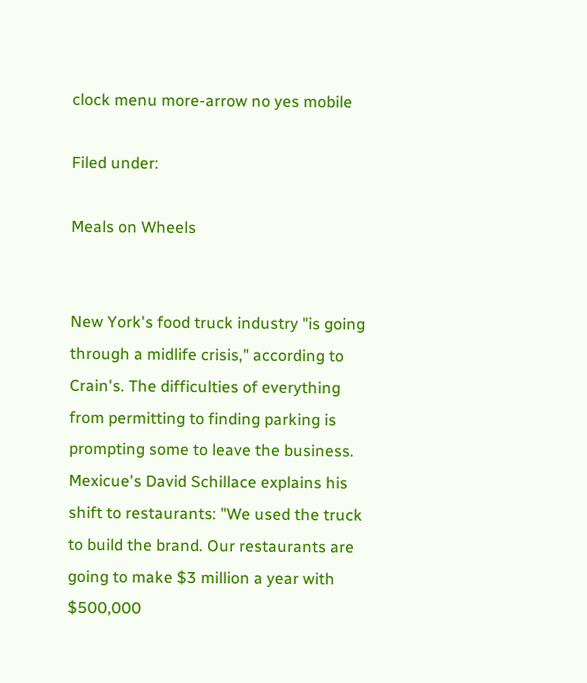clock menu more-arrow no yes mobile

Filed under:

Meals on Wheels


New York's food truck industry "is going through a midlife crisis," according to Crain's. The difficulties of everything from permitting to finding parking is prompting some to leave the business. Mexicue's David Schillace explains his shift to restaurants: "We used the truck to build the brand. Our restaurants are going to make $3 million a year with $500,000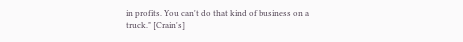in profits. You can't do that kind of business on a truck." [Crain's]